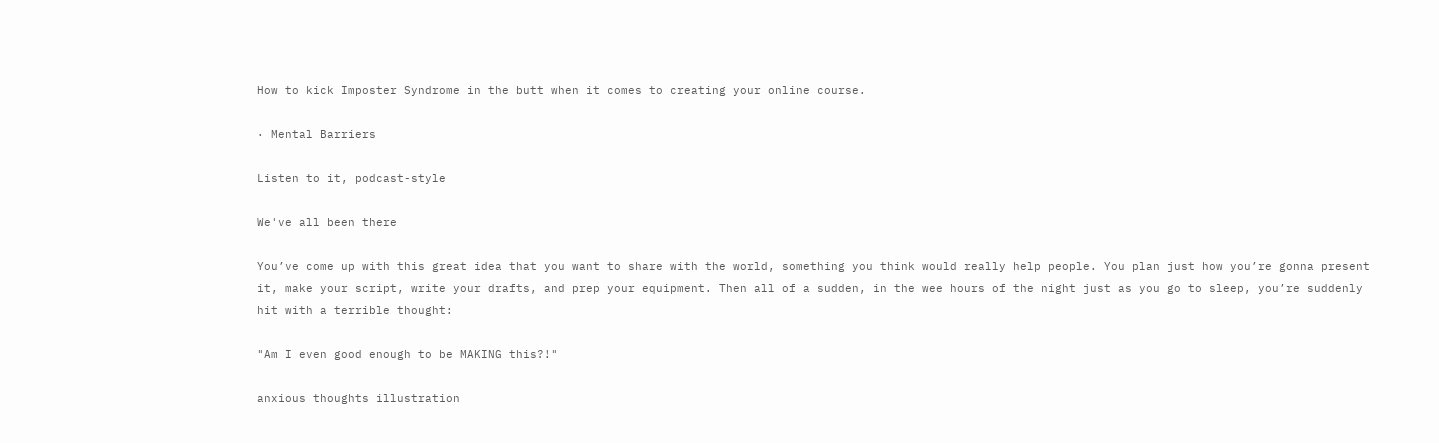How to kick Imposter Syndrome in the butt when it comes to creating your online course.

· Mental Barriers

Listen to it, podcast-style

We've all been there

You’ve come up with this great idea that you want to share with the world, something you think would really help people. You plan just how you’re gonna present it, make your script, write your drafts, and prep your equipment. Then all of a sudden, in the wee hours of the night just as you go to sleep, you’re suddenly hit with a terrible thought:

"Am I even good enough to be MAKING this?!"

anxious thoughts illustration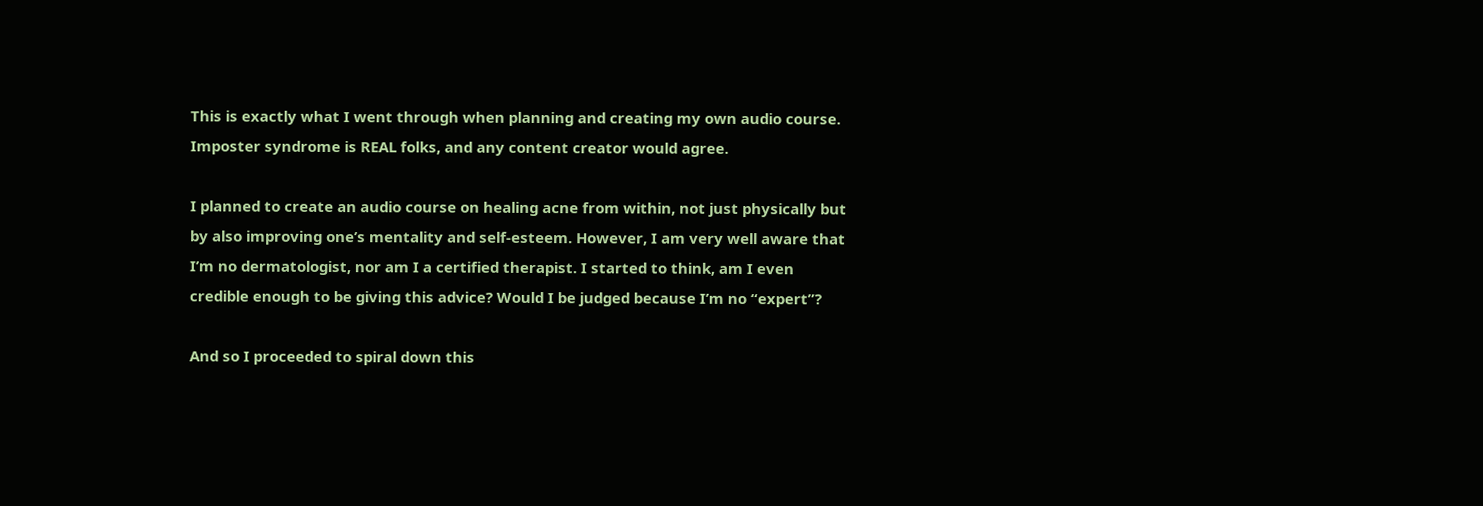This is exactly what I went through when planning and creating my own audio course. Imposter syndrome is REAL folks, and any content creator would agree.

I planned to create an audio course on healing acne from within, not just physically but by also improving one’s mentality and self-esteem. However, I am very well aware that I’m no dermatologist, nor am I a certified therapist. I started to think, am I even credible enough to be giving this advice? Would I be judged because I’m no “expert”?

And so I proceeded to spiral down this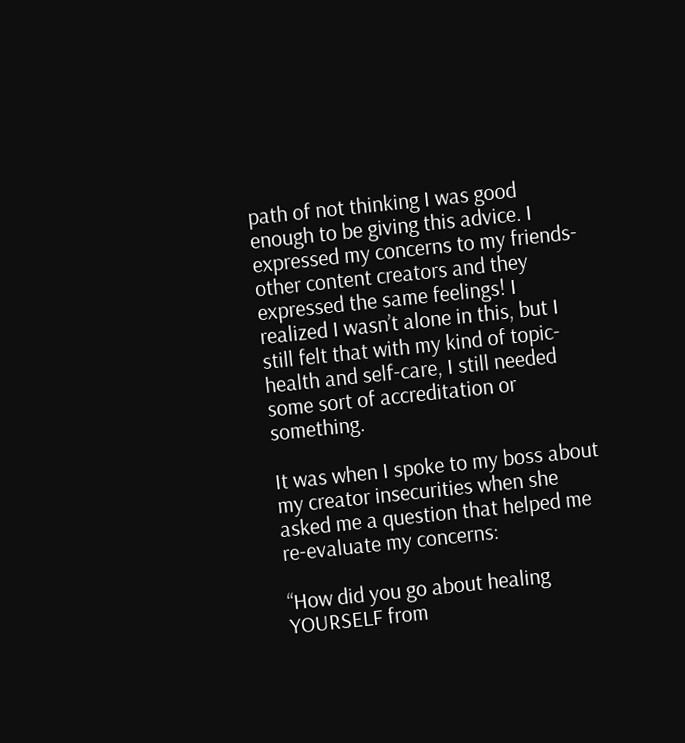path of not thinking I was good enough to be giving this advice. I expressed my concerns to my friends- other content creators and they expressed the same feelings! I realized I wasn’t alone in this, but I still felt that with my kind of topic- health and self-care, I still needed some sort of accreditation or something.

It was when I spoke to my boss about my creator insecurities when she asked me a question that helped me re-evaluate my concerns:

“How did you go about healing YOURSELF from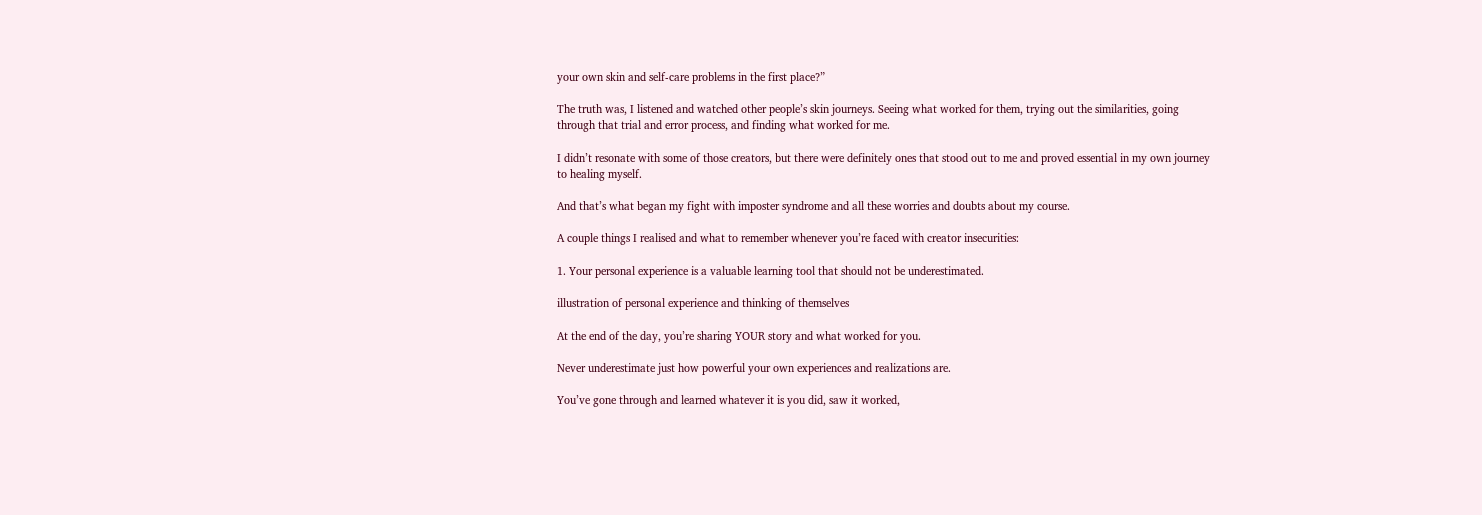your own skin and self-care problems in the first place?”

The truth was, I listened and watched other people’s skin journeys. Seeing what worked for them, trying out the similarities, going through that trial and error process, and finding what worked for me.

I didn’t resonate with some of those creators, but there were definitely ones that stood out to me and proved essential in my own journey to healing myself.

And that’s what began my fight with imposter syndrome and all these worries and doubts about my course.

A couple things I realised and what to remember whenever you’re faced with creator insecurities:

1. Your personal experience is a valuable learning tool that should not be underestimated.

illustration of personal experience and thinking of themselves

At the end of the day, you’re sharing YOUR story and what worked for you.

Never underestimate just how powerful your own experiences and realizations are.

You’ve gone through and learned whatever it is you did, saw it worked,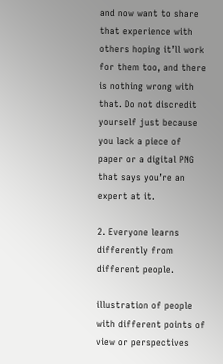and now want to share that experience with others hoping it’ll work for them too, and there is nothing wrong with that. Do not discredit yourself just because you lack a piece of paper or a digital PNG that says you’re an expert at it.

2. Everyone learns differently from different people.

illustration of people with different points of view or perspectives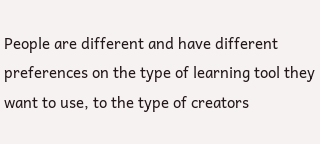People are different and have different preferences on the type of learning tool they want to use, to the type of creators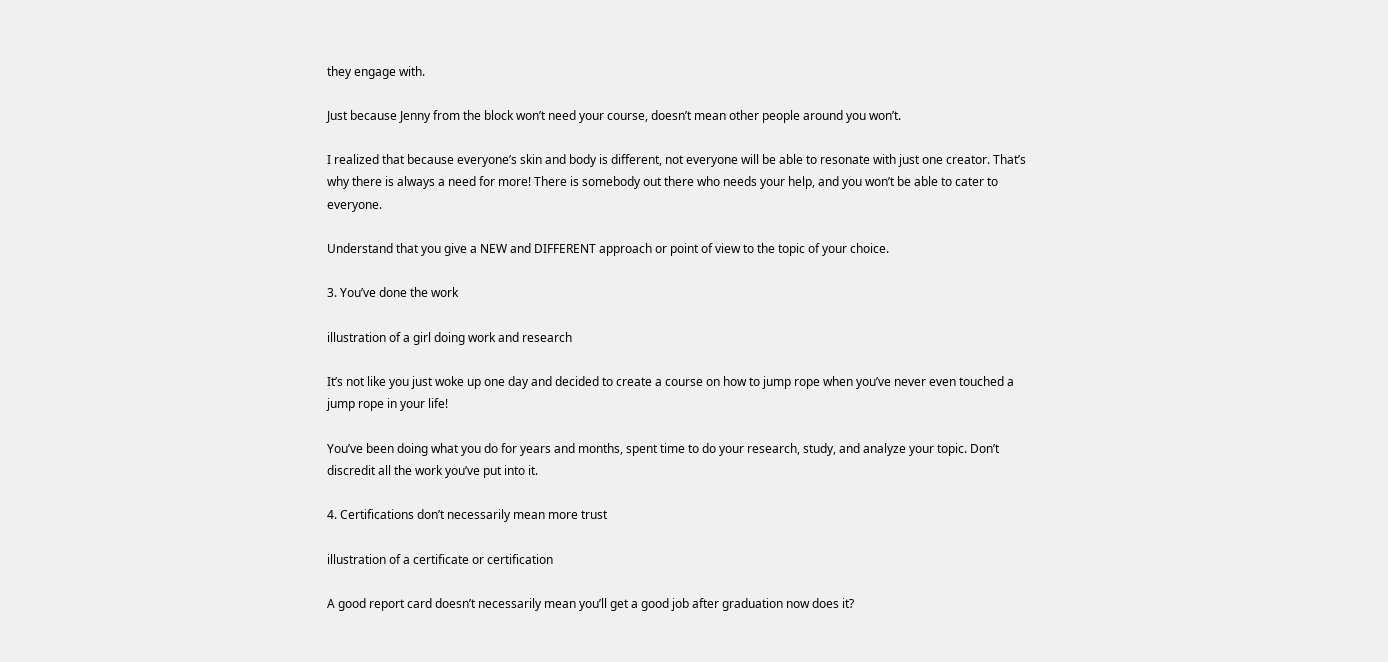they engage with.

Just because Jenny from the block won’t need your course, doesn’t mean other people around you won’t.

I realized that because everyone’s skin and body is different, not everyone will be able to resonate with just one creator. That’s why there is always a need for more! There is somebody out there who needs your help, and you won’t be able to cater to everyone.

Understand that you give a NEW and DIFFERENT approach or point of view to the topic of your choice.

3. You’ve done the work

illustration of a girl doing work and research

It’s not like you just woke up one day and decided to create a course on how to jump rope when you’ve never even touched a jump rope in your life!

You’ve been doing what you do for years and months, spent time to do your research, study, and analyze your topic. Don’t discredit all the work you’ve put into it.

4. Certifications don’t necessarily mean more trust

illustration of a certificate or certification

A good report card doesn’t necessarily mean you’ll get a good job after graduation now does it?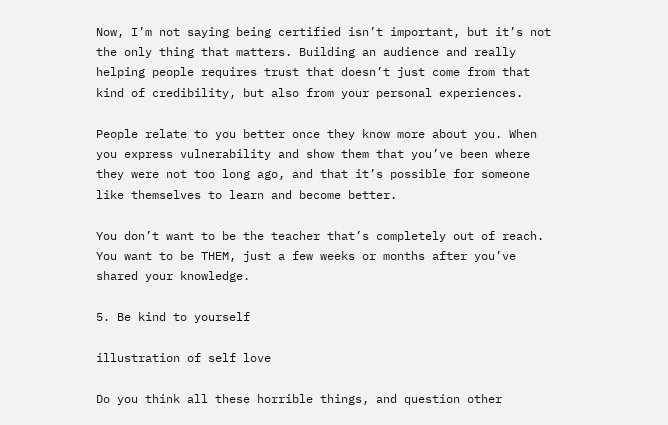Now, I’m not saying being certified isn’t important, but it’s not the only thing that matters. Building an audience and really helping people requires trust that doesn’t just come from that kind of credibility, but also from your personal experiences.

People relate to you better once they know more about you. When you express vulnerability and show them that you’ve been where they were not too long ago, and that it’s possible for someone like themselves to learn and become better.

You don’t want to be the teacher that’s completely out of reach. You want to be THEM, just a few weeks or months after you’ve shared your knowledge.

5. Be kind to yourself

illustration of self love

Do you think all these horrible things, and question other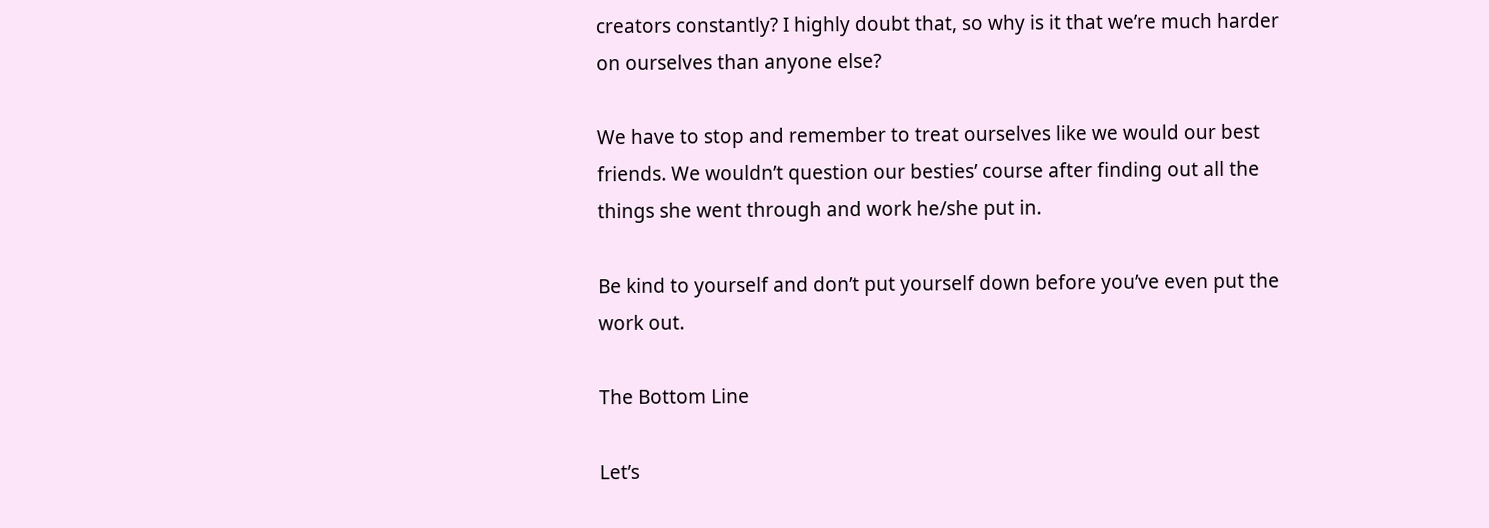creators constantly? I highly doubt that, so why is it that we’re much harder on ourselves than anyone else?

We have to stop and remember to treat ourselves like we would our best friends. We wouldn’t question our besties’ course after finding out all the things she went through and work he/she put in.

Be kind to yourself and don’t put yourself down before you’ve even put the work out.

The Bottom Line

Let’s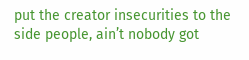put the creator insecurities to the side people, ain’t nobody got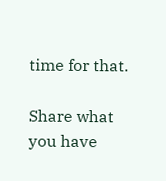time for that.

Share what you have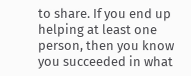to share. If you end up helping at least one person, then you know you succeeded in what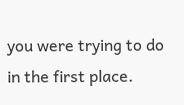you were trying to do in the first place.